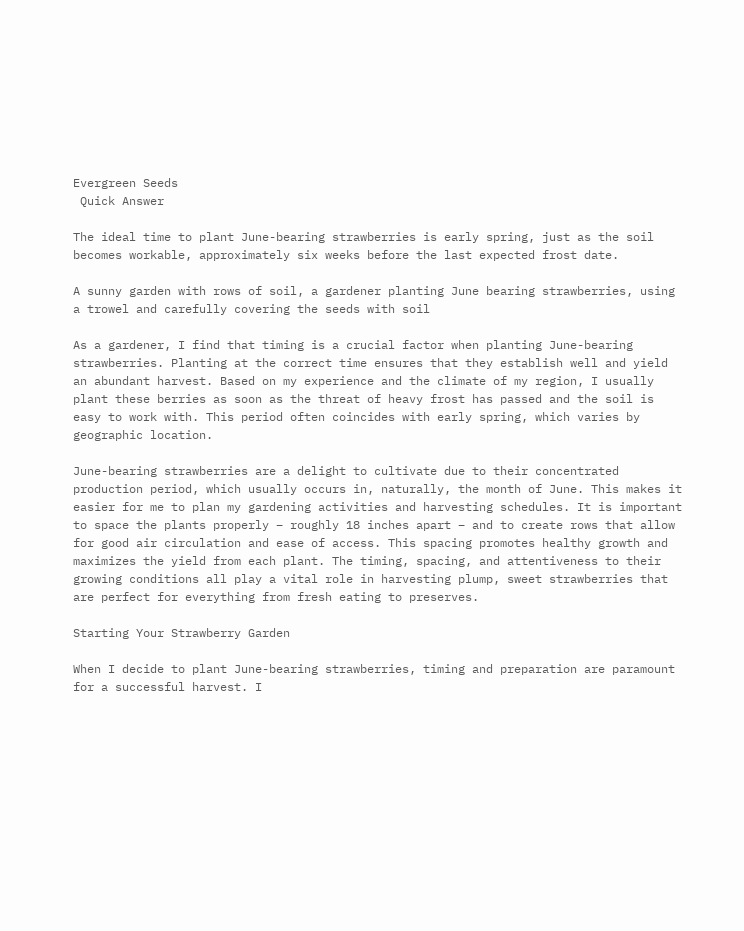Evergreen Seeds
 Quick Answer

The ideal time to plant June-bearing strawberries is early spring, just as the soil becomes workable, approximately six weeks before the last expected frost date.

A sunny garden with rows of soil, a gardener planting June bearing strawberries, using a trowel and carefully covering the seeds with soil

As a gardener, I find that timing is a crucial factor when planting June-bearing strawberries. Planting at the correct time ensures that they establish well and yield an abundant harvest. Based on my experience and the climate of my region, I usually plant these berries as soon as the threat of heavy frost has passed and the soil is easy to work with. This period often coincides with early spring, which varies by geographic location.

June-bearing strawberries are a delight to cultivate due to their concentrated production period, which usually occurs in, naturally, the month of June. This makes it easier for me to plan my gardening activities and harvesting schedules. It is important to space the plants properly – roughly 18 inches apart – and to create rows that allow for good air circulation and ease of access. This spacing promotes healthy growth and maximizes the yield from each plant. The timing, spacing, and attentiveness to their growing conditions all play a vital role in harvesting plump, sweet strawberries that are perfect for everything from fresh eating to preserves.

Starting Your Strawberry Garden

When I decide to plant June-bearing strawberries, timing and preparation are paramount for a successful harvest. I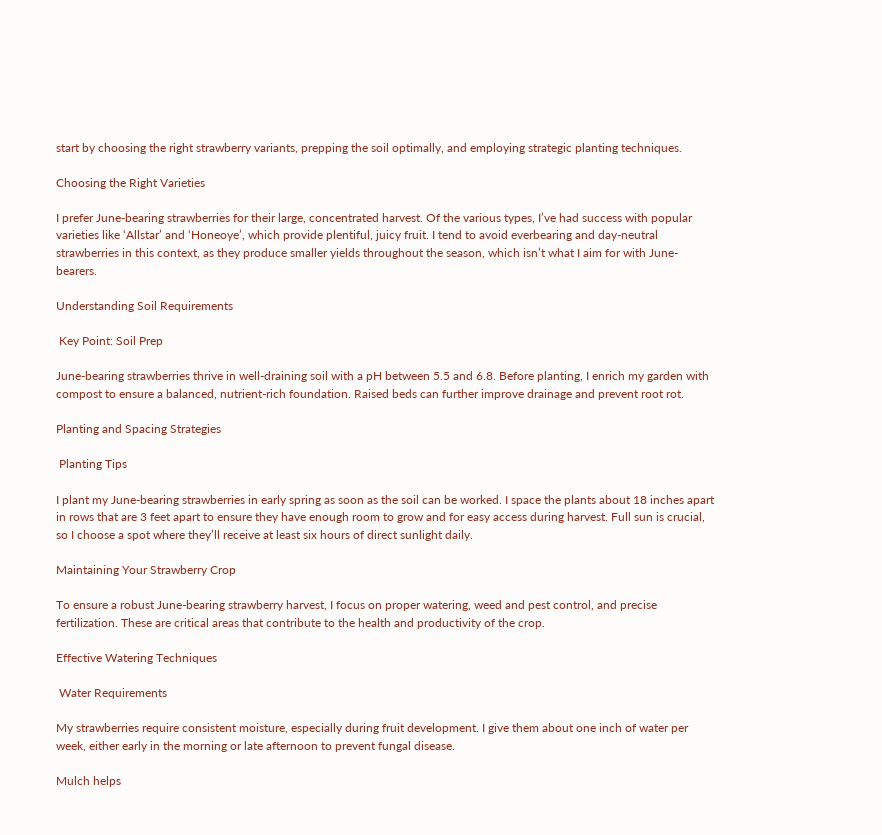start by choosing the right strawberry variants, prepping the soil optimally, and employing strategic planting techniques.

Choosing the Right Varieties

I prefer June-bearing strawberries for their large, concentrated harvest. Of the various types, I’ve had success with popular varieties like ‘Allstar’ and ‘Honeoye’, which provide plentiful, juicy fruit. I tend to avoid everbearing and day-neutral strawberries in this context, as they produce smaller yields throughout the season, which isn’t what I aim for with June-bearers.

Understanding Soil Requirements

 Key Point: Soil Prep

June-bearing strawberries thrive in well-draining soil with a pH between 5.5 and 6.8. Before planting, I enrich my garden with compost to ensure a balanced, nutrient-rich foundation. Raised beds can further improve drainage and prevent root rot.

Planting and Spacing Strategies

 Planting Tips

I plant my June-bearing strawberries in early spring as soon as the soil can be worked. I space the plants about 18 inches apart in rows that are 3 feet apart to ensure they have enough room to grow and for easy access during harvest. Full sun is crucial, so I choose a spot where they’ll receive at least six hours of direct sunlight daily.

Maintaining Your Strawberry Crop

To ensure a robust June-bearing strawberry harvest, I focus on proper watering, weed and pest control, and precise fertilization. These are critical areas that contribute to the health and productivity of the crop.

Effective Watering Techniques

 Water Requirements

My strawberries require consistent moisture, especially during fruit development. I give them about one inch of water per week, either early in the morning or late afternoon to prevent fungal disease.

Mulch helps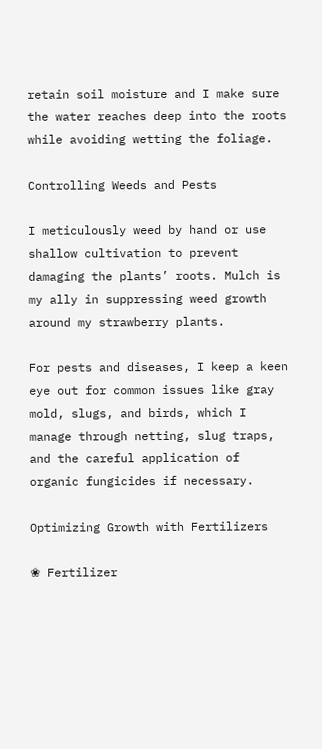retain soil moisture and I make sure the water reaches deep into the roots while avoiding wetting the foliage.

Controlling Weeds and Pests

I meticulously weed by hand or use shallow cultivation to prevent damaging the plants’ roots. Mulch is my ally in suppressing weed growth around my strawberry plants.

For pests and diseases, I keep a keen eye out for common issues like gray mold, slugs, and birds, which I manage through netting, slug traps, and the careful application of organic fungicides if necessary.

Optimizing Growth with Fertilizers

❀ Fertilizer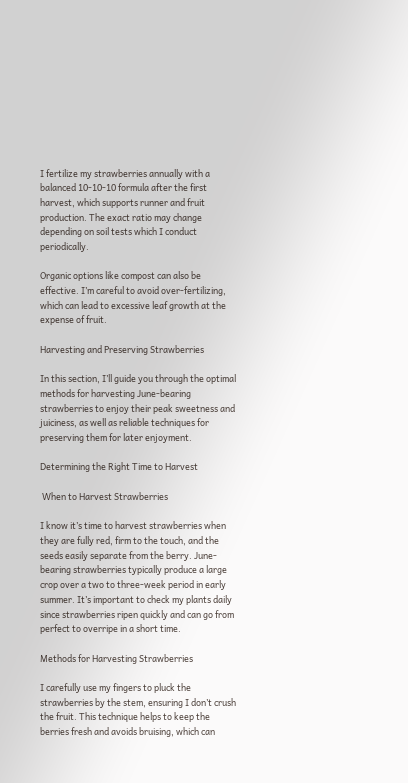I fertilize my strawberries annually with a balanced 10-10-10 formula after the first harvest, which supports runner and fruit production. The exact ratio may change depending on soil tests which I conduct periodically.

Organic options like compost can also be effective. I’m careful to avoid over-fertilizing, which can lead to excessive leaf growth at the expense of fruit.

Harvesting and Preserving Strawberries

In this section, I’ll guide you through the optimal methods for harvesting June-bearing strawberries to enjoy their peak sweetness and juiciness, as well as reliable techniques for preserving them for later enjoyment.

Determining the Right Time to Harvest

 When to Harvest Strawberries

I know it’s time to harvest strawberries when they are fully red, firm to the touch, and the seeds easily separate from the berry. June-bearing strawberries typically produce a large crop over a two to three-week period in early summer. It’s important to check my plants daily since strawberries ripen quickly and can go from perfect to overripe in a short time.

Methods for Harvesting Strawberries

I carefully use my fingers to pluck the strawberries by the stem, ensuring I don’t crush the fruit. This technique helps to keep the berries fresh and avoids bruising, which can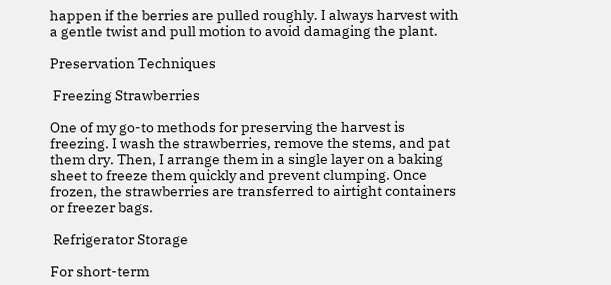happen if the berries are pulled roughly. I always harvest with a gentle twist and pull motion to avoid damaging the plant.

Preservation Techniques

 Freezing Strawberries

One of my go-to methods for preserving the harvest is freezing. I wash the strawberries, remove the stems, and pat them dry. Then, I arrange them in a single layer on a baking sheet to freeze them quickly and prevent clumping. Once frozen, the strawberries are transferred to airtight containers or freezer bags.

 Refrigerator Storage

For short-term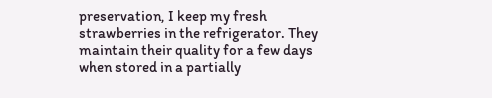preservation, I keep my fresh strawberries in the refrigerator. They maintain their quality for a few days when stored in a partially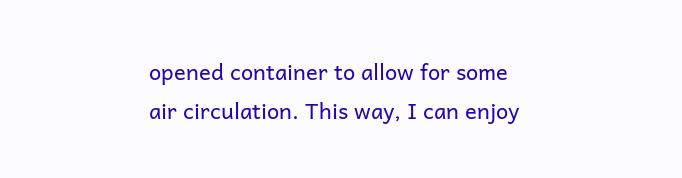opened container to allow for some air circulation. This way, I can enjoy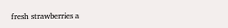fresh strawberries a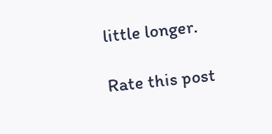little longer.

Rate this post